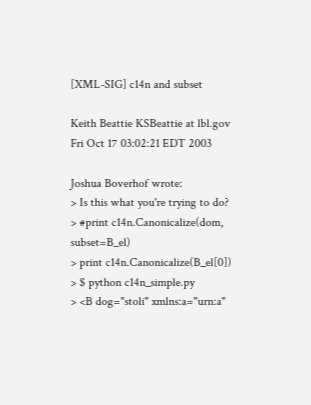[XML-SIG] c14n and subset

Keith Beattie KSBeattie at lbl.gov
Fri Oct 17 03:02:21 EDT 2003

Joshua Boverhof wrote:
> Is this what you're trying to do?
> #print c14n.Canonicalize(dom, subset=B_el)
> print c14n.Canonicalize(B_el[0])
> $ python c14n_simple.py
> <B dog="stoli" xmlns:a="urn:a"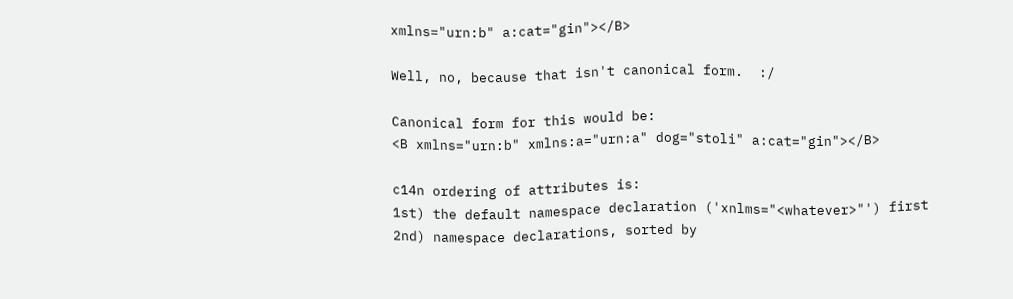xmlns="urn:b" a:cat="gin"></B>

Well, no, because that isn't canonical form.  :/

Canonical form for this would be:
<B xmlns="urn:b" xmlns:a="urn:a" dog="stoli" a:cat="gin"></B>

c14n ordering of attributes is:
1st) the default namespace declaration ('xnlms="<whatever>"') first
2nd) namespace declarations, sorted by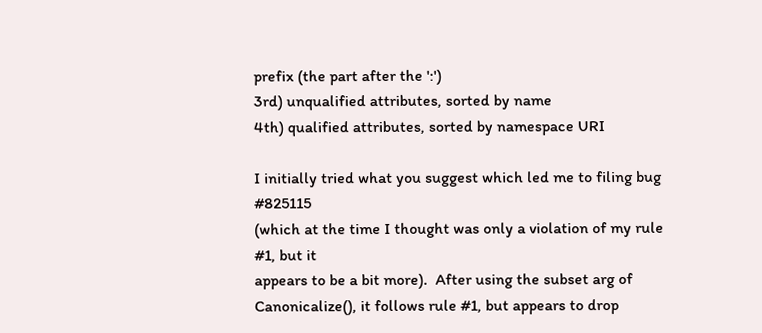prefix (the part after the ':')
3rd) unqualified attributes, sorted by name
4th) qualified attributes, sorted by namespace URI

I initially tried what you suggest which led me to filing bug #825115
(which at the time I thought was only a violation of my rule #1, but it
appears to be a bit more).  After using the subset arg of
Canonicalize(), it follows rule #1, but appears to drop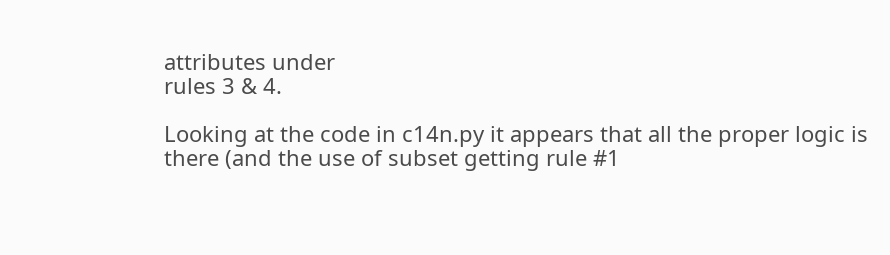attributes under
rules 3 & 4.

Looking at the code in c14n.py it appears that all the proper logic is
there (and the use of subset getting rule #1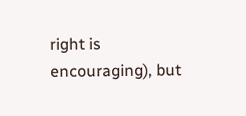right is encouraging), but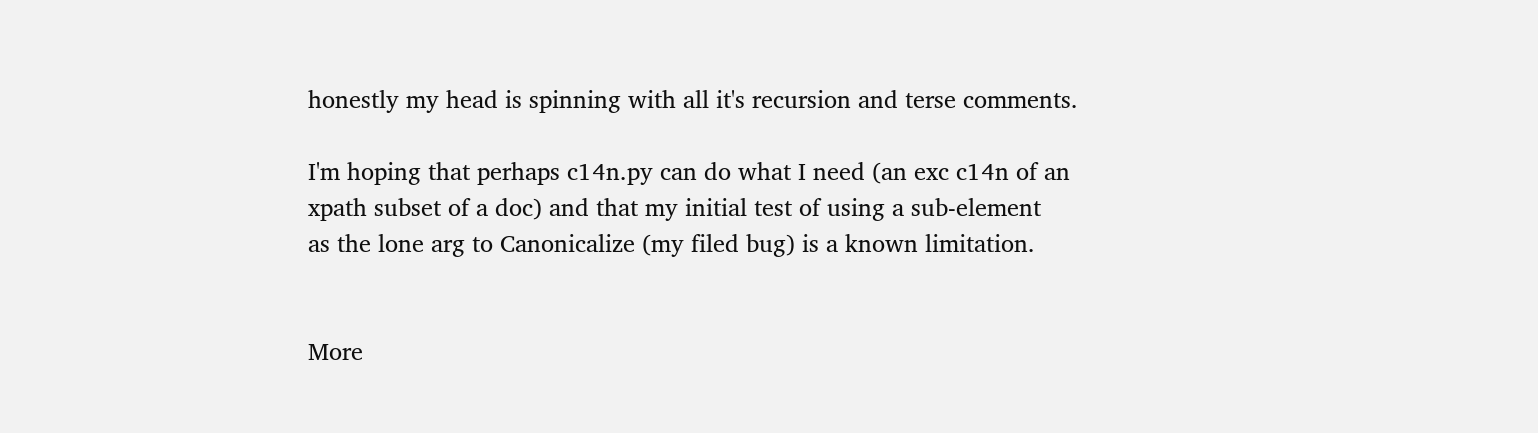honestly my head is spinning with all it's recursion and terse comments.

I'm hoping that perhaps c14n.py can do what I need (an exc c14n of an
xpath subset of a doc) and that my initial test of using a sub-element
as the lone arg to Canonicalize (my filed bug) is a known limitation.


More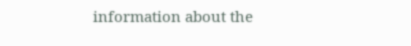information about the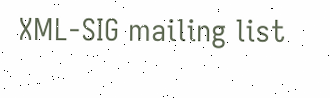XML-SIG mailing list